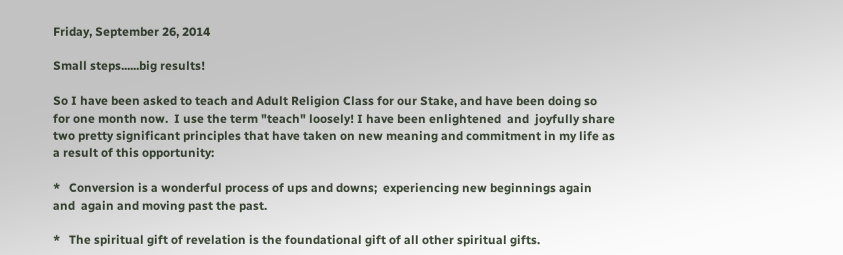Friday, September 26, 2014

Small steps......big results!

So I have been asked to teach and Adult Religion Class for our Stake, and have been doing so for one month now.  I use the term "teach" loosely! I have been enlightened  and  joyfully share two pretty significant principles that have taken on new meaning and commitment in my life as a result of this opportunity:

*   Conversion is a wonderful process of ups and downs;  experiencing new beginnings again and  again and moving past the past.

*   The spiritual gift of revelation is the foundational gift of all other spiritual gifts.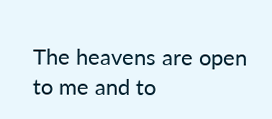The heavens are open to me and to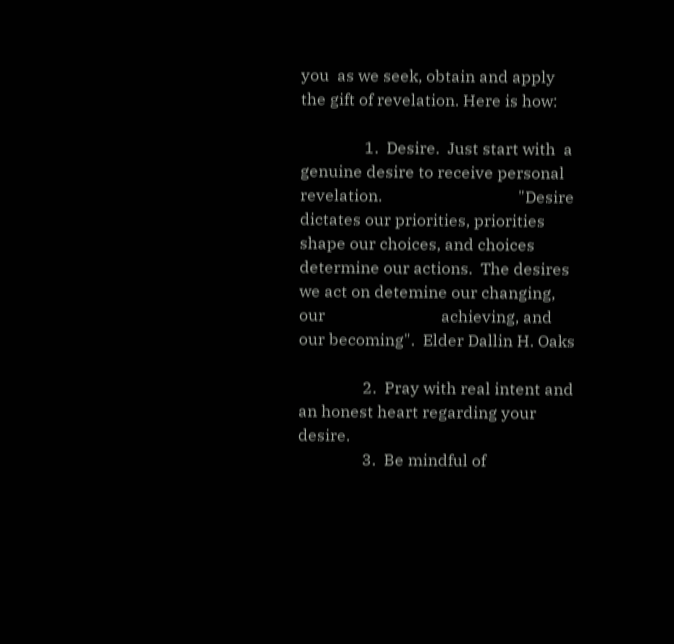you  as we seek, obtain and apply the gift of revelation. Here is how:

                1.  Desire.  Just start with  a genuine desire to receive personal revelation.                                  "Desire dictates our priorities, priorities shape our choices, and choices                                   determine our actions.  The desires we act on detemine our changing, our                             achieving, and our becoming".  Elder Dallin H. Oaks

                2.  Pray with real intent and an honest heart regarding your desire.
                3.  Be mindful of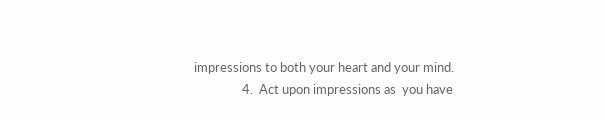impressions to both your heart and your mind.
                4.  Act upon impressions as  you have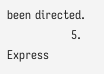been directed.
                5.  Express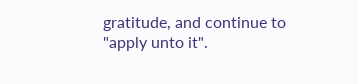gratitude, and continue to "apply unto it".